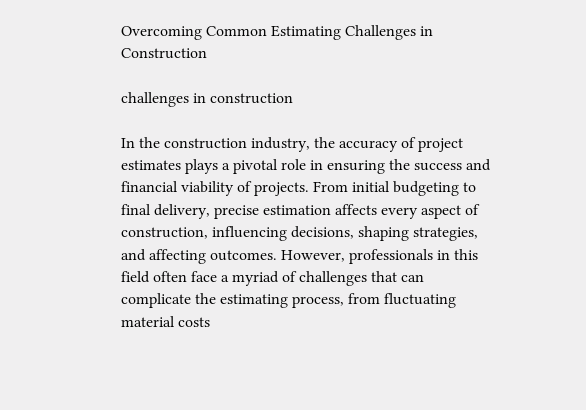Overcoming Common Estimating Challenges in Construction

challenges in construction

In the construction industry, the accuracy of project estimates plays a pivotal role in ensuring the success and financial viability of projects. From initial budgeting to final delivery, precise estimation affects every aspect of construction, influencing decisions, shaping strategies, and affecting outcomes. However, professionals in this field often face a myriad of challenges that can complicate the estimating process, from fluctuating material costs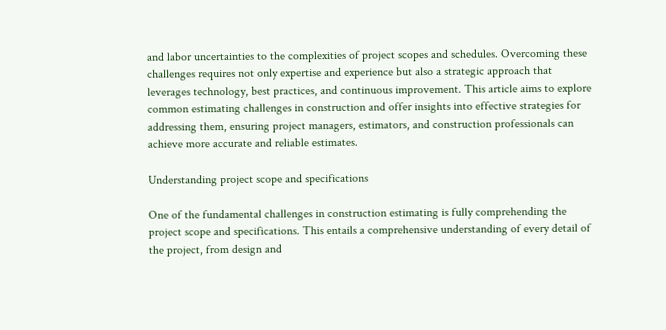and labor uncertainties to the complexities of project scopes and schedules. Overcoming these challenges requires not only expertise and experience but also a strategic approach that leverages technology, best practices, and continuous improvement. This article aims to explore common estimating challenges in construction and offer insights into effective strategies for addressing them, ensuring project managers, estimators, and construction professionals can achieve more accurate and reliable estimates.

Understanding project scope and specifications

One of the fundamental challenges in construction estimating is fully comprehending the project scope and specifications. This entails a comprehensive understanding of every detail of the project, from design and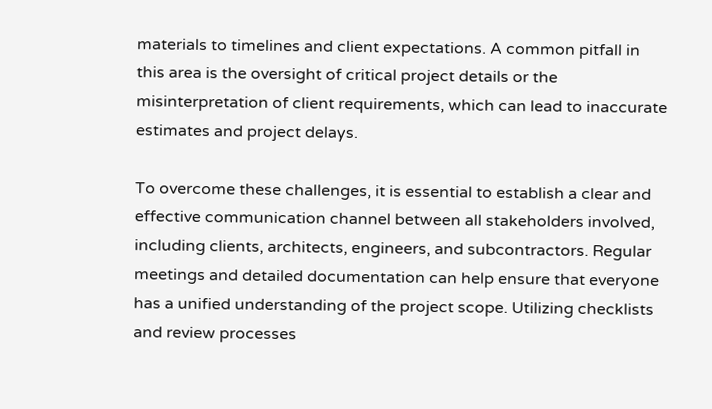materials to timelines and client expectations. A common pitfall in this area is the oversight of critical project details or the misinterpretation of client requirements, which can lead to inaccurate estimates and project delays.

To overcome these challenges, it is essential to establish a clear and effective communication channel between all stakeholders involved, including clients, architects, engineers, and subcontractors. Regular meetings and detailed documentation can help ensure that everyone has a unified understanding of the project scope. Utilizing checklists and review processes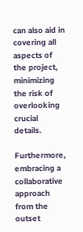can also aid in covering all aspects of the project, minimizing the risk of overlooking crucial details.

Furthermore, embracing a collaborative approach from the outset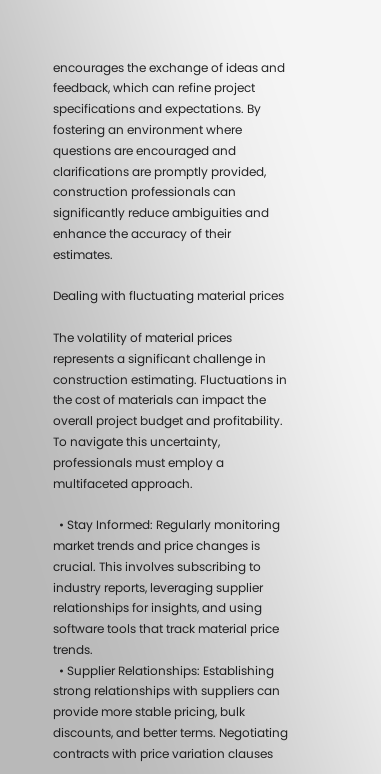encourages the exchange of ideas and feedback, which can refine project specifications and expectations. By fostering an environment where questions are encouraged and clarifications are promptly provided, construction professionals can significantly reduce ambiguities and enhance the accuracy of their estimates.

Dealing with fluctuating material prices

The volatility of material prices represents a significant challenge in construction estimating. Fluctuations in the cost of materials can impact the overall project budget and profitability. To navigate this uncertainty, professionals must employ a multifaceted approach.

  • Stay Informed: Regularly monitoring market trends and price changes is crucial. This involves subscribing to industry reports, leveraging supplier relationships for insights, and using software tools that track material price trends.
  • Supplier Relationships: Establishing strong relationships with suppliers can provide more stable pricing, bulk discounts, and better terms. Negotiating contracts with price variation clauses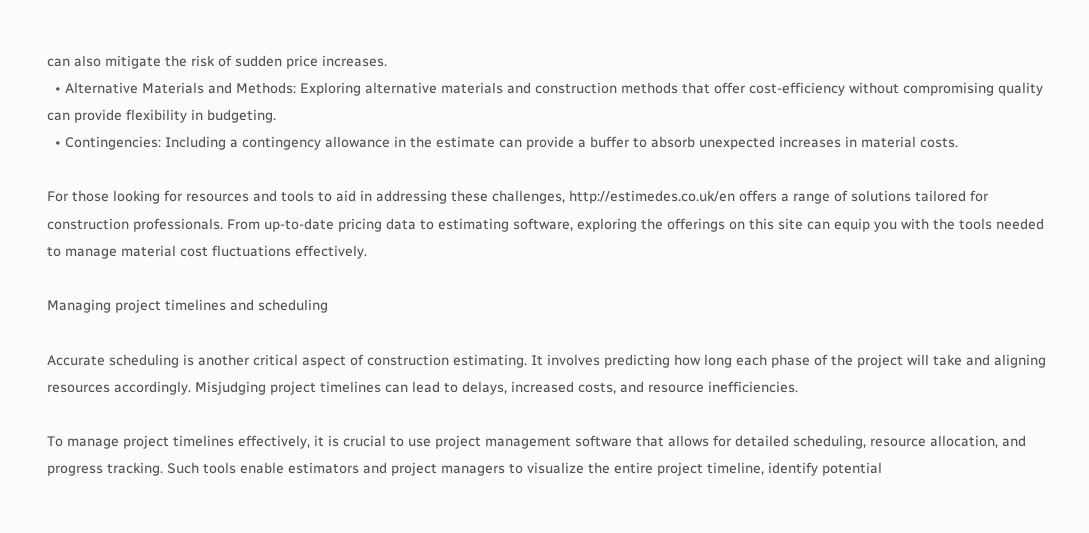can also mitigate the risk of sudden price increases.
  • Alternative Materials and Methods: Exploring alternative materials and construction methods that offer cost-efficiency without compromising quality can provide flexibility in budgeting.
  • Contingencies: Including a contingency allowance in the estimate can provide a buffer to absorb unexpected increases in material costs.

For those looking for resources and tools to aid in addressing these challenges, http://estimedes.co.uk/en offers a range of solutions tailored for construction professionals. From up-to-date pricing data to estimating software, exploring the offerings on this site can equip you with the tools needed to manage material cost fluctuations effectively.

Managing project timelines and scheduling

Accurate scheduling is another critical aspect of construction estimating. It involves predicting how long each phase of the project will take and aligning resources accordingly. Misjudging project timelines can lead to delays, increased costs, and resource inefficiencies.

To manage project timelines effectively, it is crucial to use project management software that allows for detailed scheduling, resource allocation, and progress tracking. Such tools enable estimators and project managers to visualize the entire project timeline, identify potential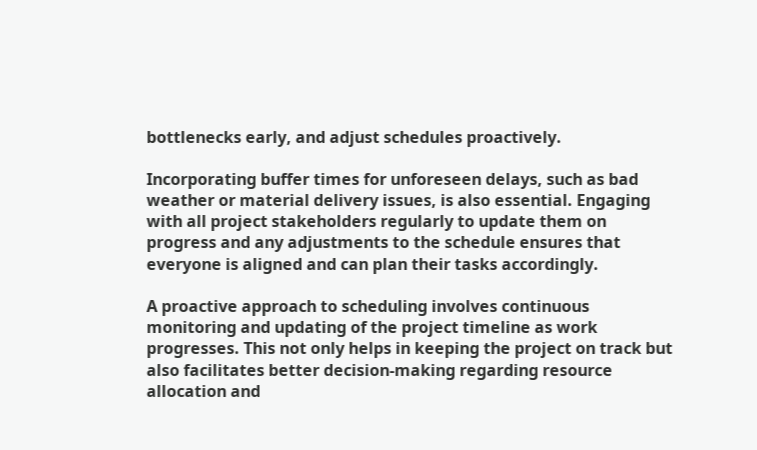bottlenecks early, and adjust schedules proactively.

Incorporating buffer times for unforeseen delays, such as bad weather or material delivery issues, is also essential. Engaging with all project stakeholders regularly to update them on progress and any adjustments to the schedule ensures that everyone is aligned and can plan their tasks accordingly.

A proactive approach to scheduling involves continuous monitoring and updating of the project timeline as work progresses. This not only helps in keeping the project on track but also facilitates better decision-making regarding resource allocation and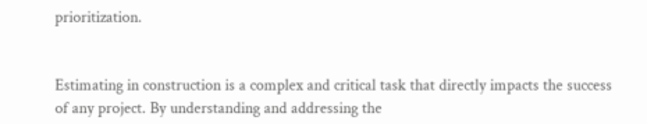prioritization.


Estimating in construction is a complex and critical task that directly impacts the success of any project. By understanding and addressing the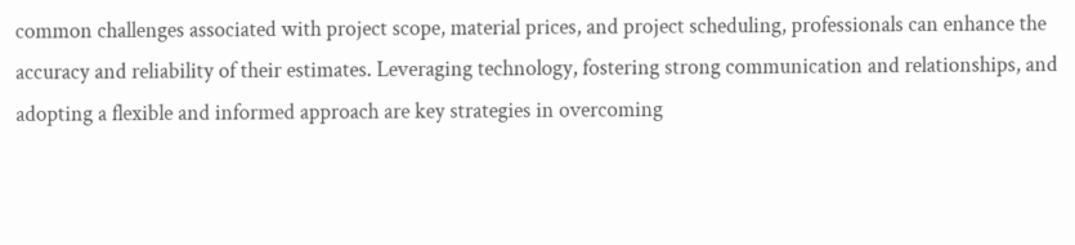common challenges associated with project scope, material prices, and project scheduling, professionals can enhance the accuracy and reliability of their estimates. Leveraging technology, fostering strong communication and relationships, and adopting a flexible and informed approach are key strategies in overcoming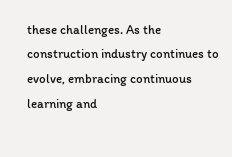these challenges. As the construction industry continues to evolve, embracing continuous learning and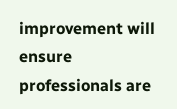improvement will ensure professionals are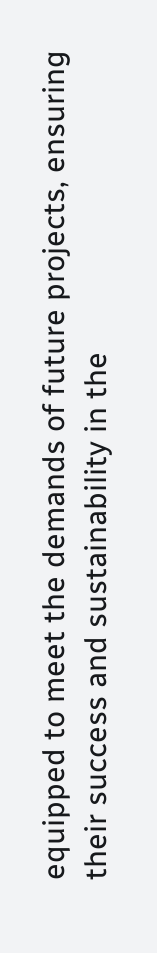equipped to meet the demands of future projects, ensuring their success and sustainability in the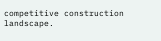competitive construction landscape.